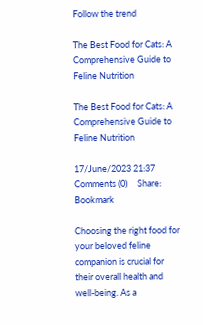Follow the trend

The Best Food for Cats: A Comprehensive Guide to Feline Nutrition

The Best Food for Cats: A Comprehensive Guide to Feline Nutrition

17/June/2023 21:37    Comments (0)     Share:        Bookmark

Choosing the right food for your beloved feline companion is crucial for their overall health and well-being. As a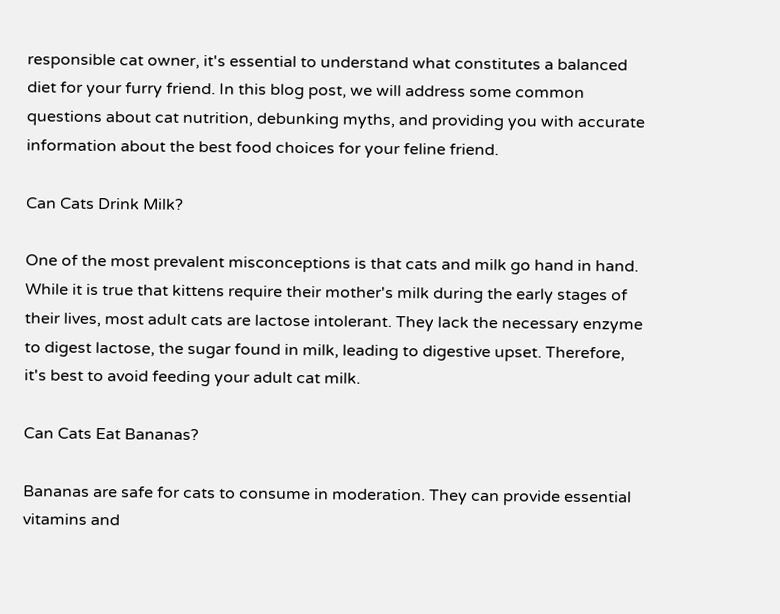responsible cat owner, it's essential to understand what constitutes a balanced diet for your furry friend. In this blog post, we will address some common questions about cat nutrition, debunking myths, and providing you with accurate information about the best food choices for your feline friend.

Can Cats Drink Milk?

One of the most prevalent misconceptions is that cats and milk go hand in hand. While it is true that kittens require their mother's milk during the early stages of their lives, most adult cats are lactose intolerant. They lack the necessary enzyme to digest lactose, the sugar found in milk, leading to digestive upset. Therefore, it's best to avoid feeding your adult cat milk.

Can Cats Eat Bananas?

Bananas are safe for cats to consume in moderation. They can provide essential vitamins and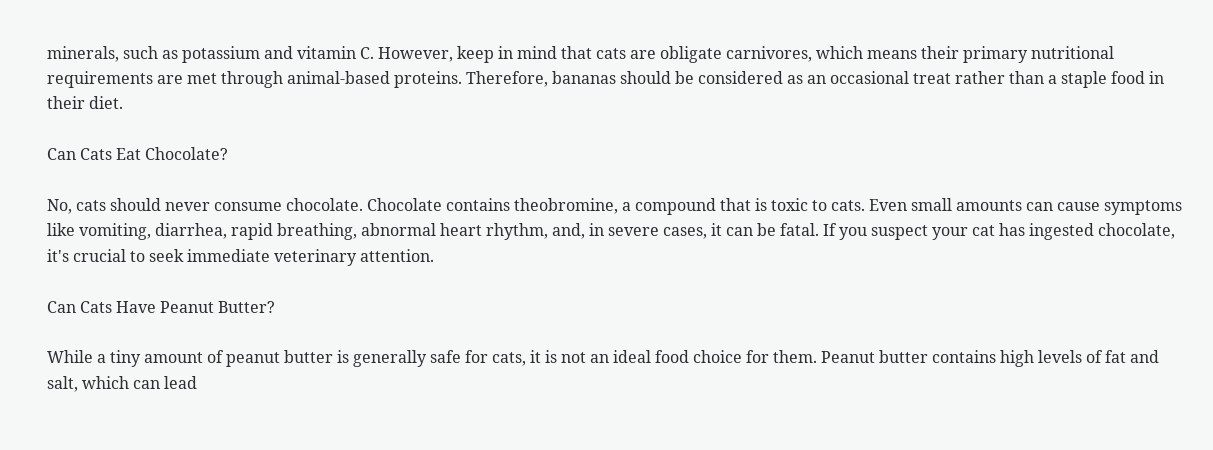minerals, such as potassium and vitamin C. However, keep in mind that cats are obligate carnivores, which means their primary nutritional requirements are met through animal-based proteins. Therefore, bananas should be considered as an occasional treat rather than a staple food in their diet.

Can Cats Eat Chocolate?

No, cats should never consume chocolate. Chocolate contains theobromine, a compound that is toxic to cats. Even small amounts can cause symptoms like vomiting, diarrhea, rapid breathing, abnormal heart rhythm, and, in severe cases, it can be fatal. If you suspect your cat has ingested chocolate, it's crucial to seek immediate veterinary attention.

Can Cats Have Peanut Butter?

While a tiny amount of peanut butter is generally safe for cats, it is not an ideal food choice for them. Peanut butter contains high levels of fat and salt, which can lead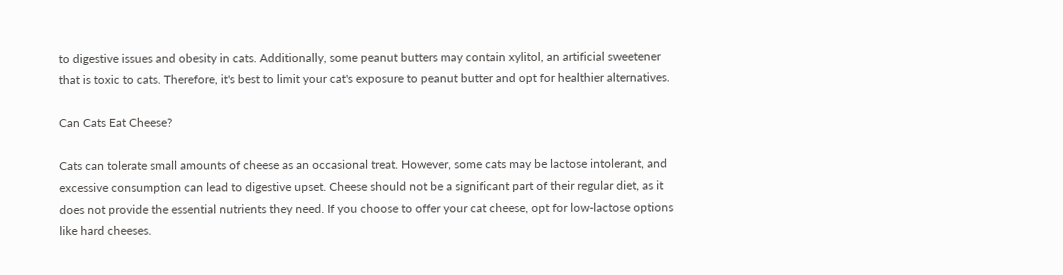to digestive issues and obesity in cats. Additionally, some peanut butters may contain xylitol, an artificial sweetener that is toxic to cats. Therefore, it's best to limit your cat's exposure to peanut butter and opt for healthier alternatives.

Can Cats Eat Cheese?

Cats can tolerate small amounts of cheese as an occasional treat. However, some cats may be lactose intolerant, and excessive consumption can lead to digestive upset. Cheese should not be a significant part of their regular diet, as it does not provide the essential nutrients they need. If you choose to offer your cat cheese, opt for low-lactose options like hard cheeses.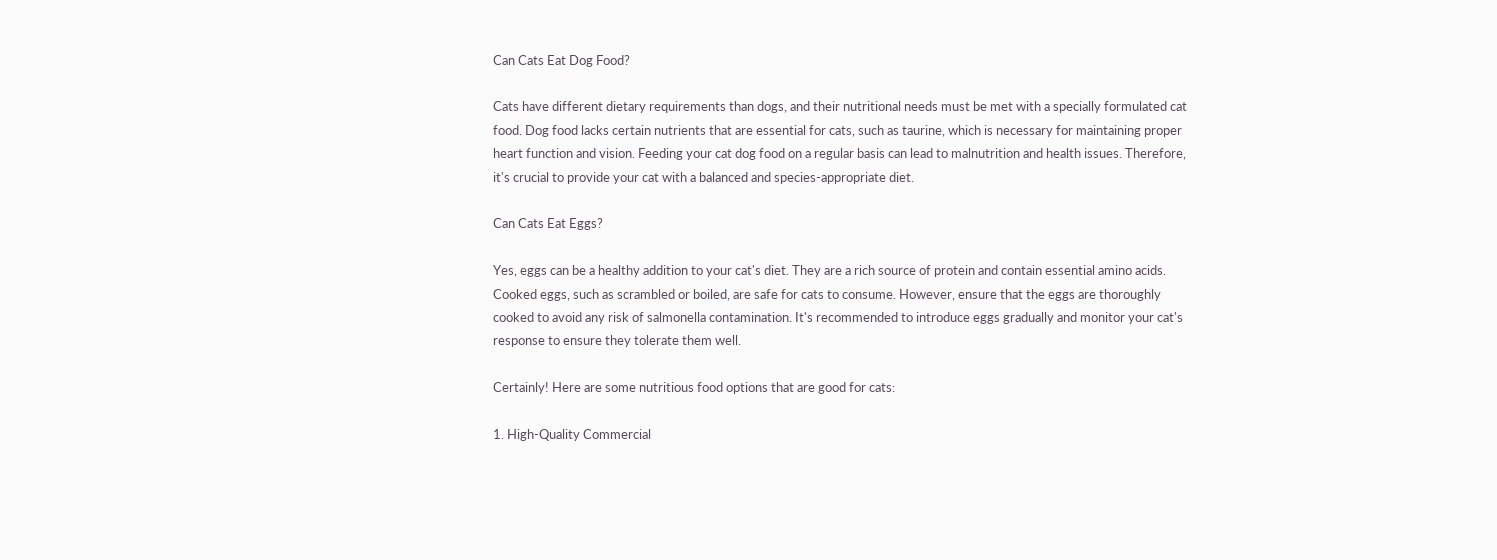Can Cats Eat Dog Food?

Cats have different dietary requirements than dogs, and their nutritional needs must be met with a specially formulated cat food. Dog food lacks certain nutrients that are essential for cats, such as taurine, which is necessary for maintaining proper heart function and vision. Feeding your cat dog food on a regular basis can lead to malnutrition and health issues. Therefore, it's crucial to provide your cat with a balanced and species-appropriate diet.

Can Cats Eat Eggs?

Yes, eggs can be a healthy addition to your cat's diet. They are a rich source of protein and contain essential amino acids. Cooked eggs, such as scrambled or boiled, are safe for cats to consume. However, ensure that the eggs are thoroughly cooked to avoid any risk of salmonella contamination. It's recommended to introduce eggs gradually and monitor your cat's response to ensure they tolerate them well.

Certainly! Here are some nutritious food options that are good for cats:

1. High-Quality Commercial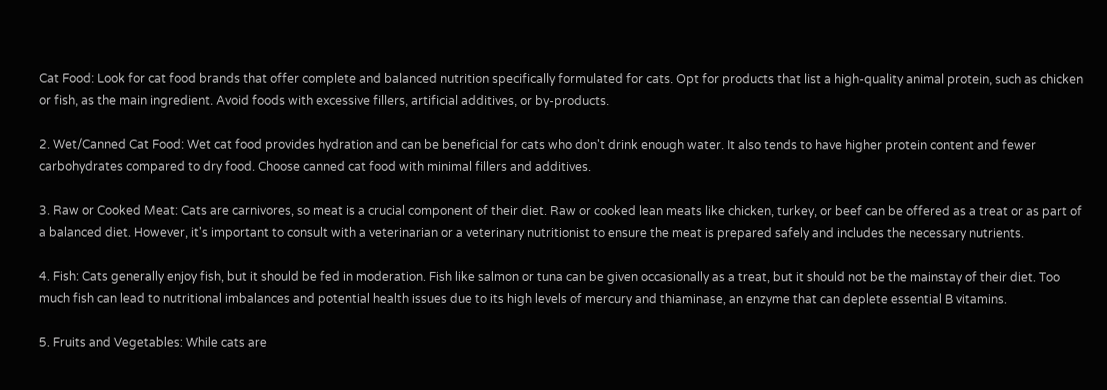Cat Food: Look for cat food brands that offer complete and balanced nutrition specifically formulated for cats. Opt for products that list a high-quality animal protein, such as chicken or fish, as the main ingredient. Avoid foods with excessive fillers, artificial additives, or by-products.

2. Wet/Canned Cat Food: Wet cat food provides hydration and can be beneficial for cats who don't drink enough water. It also tends to have higher protein content and fewer carbohydrates compared to dry food. Choose canned cat food with minimal fillers and additives.

3. Raw or Cooked Meat: Cats are carnivores, so meat is a crucial component of their diet. Raw or cooked lean meats like chicken, turkey, or beef can be offered as a treat or as part of a balanced diet. However, it's important to consult with a veterinarian or a veterinary nutritionist to ensure the meat is prepared safely and includes the necessary nutrients.

4. Fish: Cats generally enjoy fish, but it should be fed in moderation. Fish like salmon or tuna can be given occasionally as a treat, but it should not be the mainstay of their diet. Too much fish can lead to nutritional imbalances and potential health issues due to its high levels of mercury and thiaminase, an enzyme that can deplete essential B vitamins.

5. Fruits and Vegetables: While cats are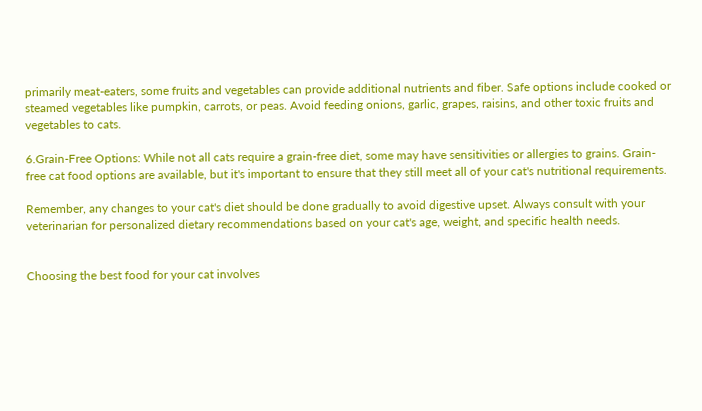primarily meat-eaters, some fruits and vegetables can provide additional nutrients and fiber. Safe options include cooked or steamed vegetables like pumpkin, carrots, or peas. Avoid feeding onions, garlic, grapes, raisins, and other toxic fruits and vegetables to cats.

6.Grain-Free Options: While not all cats require a grain-free diet, some may have sensitivities or allergies to grains. Grain-free cat food options are available, but it's important to ensure that they still meet all of your cat's nutritional requirements.

Remember, any changes to your cat's diet should be done gradually to avoid digestive upset. Always consult with your veterinarian for personalized dietary recommendations based on your cat's age, weight, and specific health needs.


Choosing the best food for your cat involves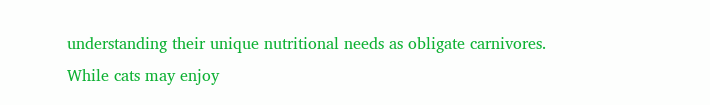understanding their unique nutritional needs as obligate carnivores. While cats may enjoy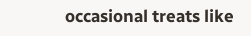occasional treats like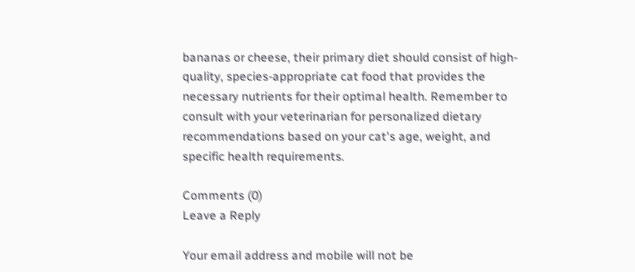bananas or cheese, their primary diet should consist of high-quality, species-appropriate cat food that provides the necessary nutrients for their optimal health. Remember to consult with your veterinarian for personalized dietary recommendations based on your cat's age, weight, and specific health requirements.

Comments (0)
Leave a Reply

Your email address and mobile will not be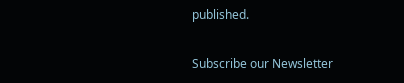published.

Subscribe our Newsletter